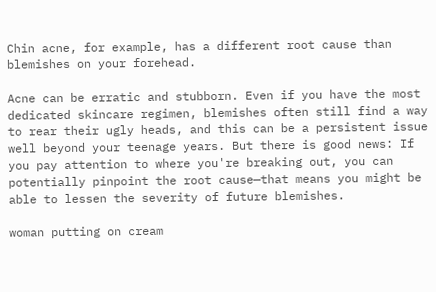Chin acne, for example, has a different root cause than blemishes on your forehead.

Acne can be erratic and stubborn. Even if you have the most dedicated skincare regimen, blemishes often still find a way to rear their ugly heads, and this can be a persistent issue well beyond your teenage years. But there is good news: If you pay attention to where you're breaking out, you can potentially pinpoint the root cause—that means you might be able to lessen the severity of future blemishes.

woman putting on cream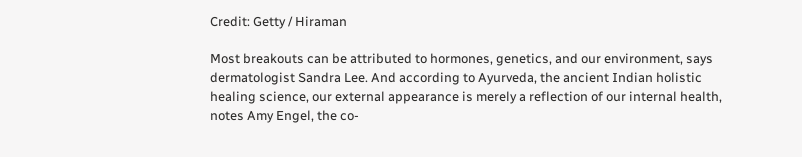Credit: Getty / Hiraman

Most breakouts can be attributed to hormones, genetics, and our environment, says dermatologist Sandra Lee. And according to Ayurveda, the ancient Indian holistic healing science, our external appearance is merely a reflection of our internal health, notes Amy Engel, the co-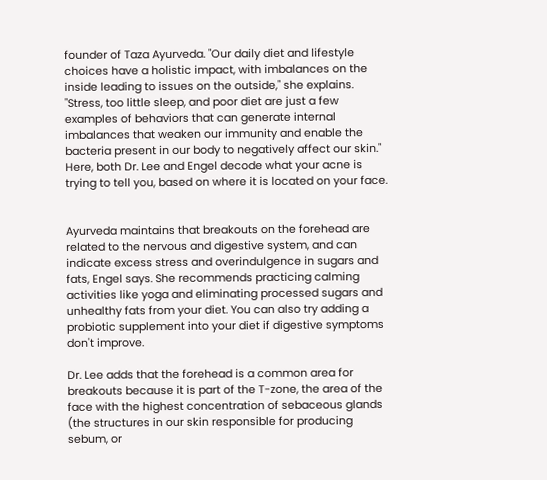founder of Taza Ayurveda. "Our daily diet and lifestyle choices have a holistic impact, with imbalances on the inside leading to issues on the outside," she explains. "Stress, too little sleep, and poor diet are just a few examples of behaviors that can generate internal imbalances that weaken our immunity and enable the bacteria present in our body to negatively affect our skin." Here, both Dr. Lee and Engel decode what your acne is trying to tell you, based on where it is located on your face.


Ayurveda maintains that breakouts on the forehead are related to the nervous and digestive system, and can indicate excess stress and overindulgence in sugars and fats, Engel says. She recommends practicing calming activities like yoga and eliminating processed sugars and unhealthy fats from your diet. You can also try adding a probiotic supplement into your diet if digestive symptoms don't improve.

Dr. Lee adds that the forehead is a common area for breakouts because it is part of the T-zone, the area of the face with the highest concentration of sebaceous glands (the structures in our skin responsible for producing sebum, or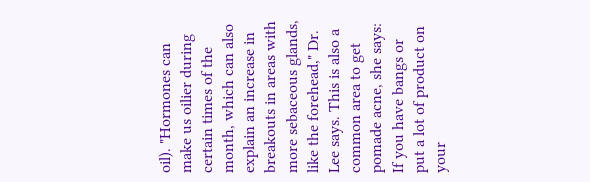oil). "Hormones can make us oilier during certain times of the month, which can also explain an increase in breakouts in areas with more sebaceous glands, like the forehead," Dr. Lee says. This is also a common area to get pomade acne, she says: If you have bangs or put a lot of product on your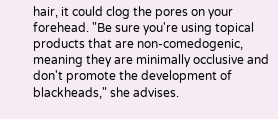hair, it could clog the pores on your forehead. "Be sure you're using topical products that are non-comedogenic, meaning they are minimally occlusive and don't promote the development of blackheads," she advises.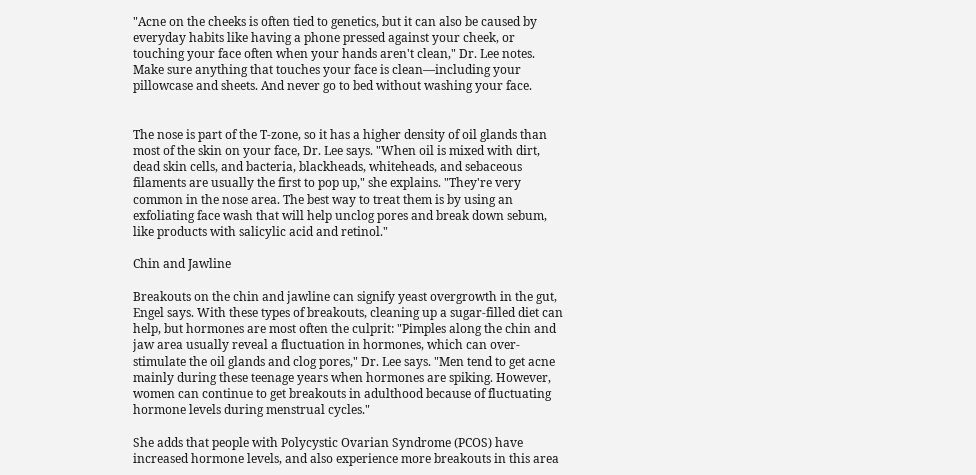"Acne on the cheeks is often tied to genetics, but it can also be caused by everyday habits like having a phone pressed against your cheek, or touching your face often when your hands aren't clean," Dr. Lee notes. Make sure anything that touches your face is clean—including your pillowcase and sheets. And never go to bed without washing your face.


The nose is part of the T-zone, so it has a higher density of oil glands than most of the skin on your face, Dr. Lee says. "When oil is mixed with dirt, dead skin cells, and bacteria, blackheads, whiteheads, and sebaceous filaments are usually the first to pop up," she explains. "They're very common in the nose area. The best way to treat them is by using an exfoliating face wash that will help unclog pores and break down sebum, like products with salicylic acid and retinol."

Chin and Jawline

Breakouts on the chin and jawline can signify yeast overgrowth in the gut, Engel says. With these types of breakouts, cleaning up a sugar-filled diet can help, but hormones are most often the culprit: "Pimples along the chin and jaw area usually reveal a fluctuation in hormones, which can over-stimulate the oil glands and clog pores," Dr. Lee says. "Men tend to get acne mainly during these teenage years when hormones are spiking. However, women can continue to get breakouts in adulthood because of fluctuating hormone levels during menstrual cycles."

She adds that people with Polycystic Ovarian Syndrome (PCOS) have increased hormone levels, and also experience more breakouts in this area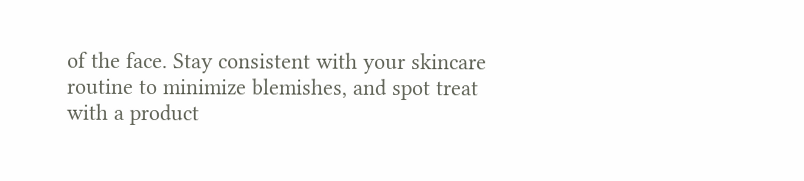of the face. Stay consistent with your skincare routine to minimize blemishes, and spot treat with a product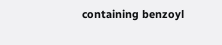containing benzoyl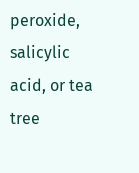peroxide, salicylic acid, or tea tree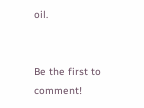oil.


Be the first to comment!